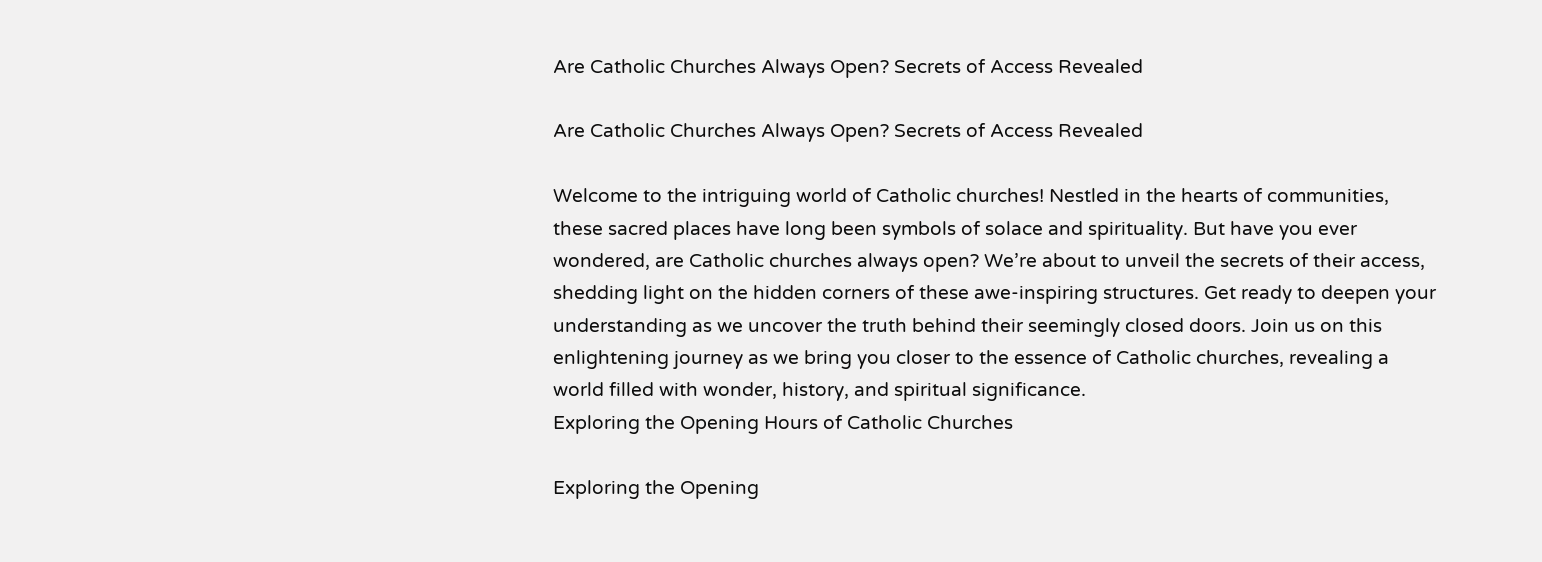Are Catholic Churches Always Open? Secrets of Access Revealed

Are Catholic Churches Always Open? Secrets of Access Revealed

Welcome to the intriguing world of Catholic churches! Nestled in the hearts of communities, these sacred places have long been symbols of solace and spirituality. But have you ever wondered, are Catholic churches always open? We’re about to unveil the secrets of their access, shedding light on the hidden corners of these awe-inspiring structures. Get ready to deepen your understanding as we uncover the truth behind their seemingly closed doors. Join us on this enlightening journey as we bring you closer to the essence of Catholic churches, revealing a world filled with wonder, history, and spiritual significance.
Exploring the Opening Hours of Catholic Churches

Exploring the Opening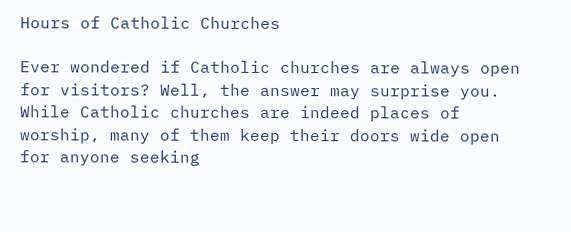Hours of Catholic Churches

Ever wondered if Catholic churches are always open for visitors? Well, the answer may surprise you. While Catholic churches are indeed places of worship, many of them keep their doors wide open for anyone seeking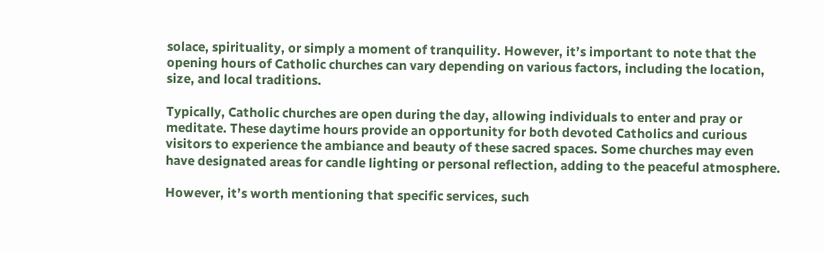solace, spirituality, or simply a moment of tranquility. However, it’s important to note that the opening hours of Catholic churches can vary depending on various factors, including the location, size, and local traditions.

Typically, Catholic churches are open during the day, allowing individuals to enter and pray or meditate. These daytime hours provide an opportunity for both devoted Catholics and curious visitors to experience the ambiance and beauty of these sacred spaces. Some churches may even have designated areas for candle lighting or personal reflection, adding to the peaceful atmosphere.

However, it’s worth mentioning that specific services, such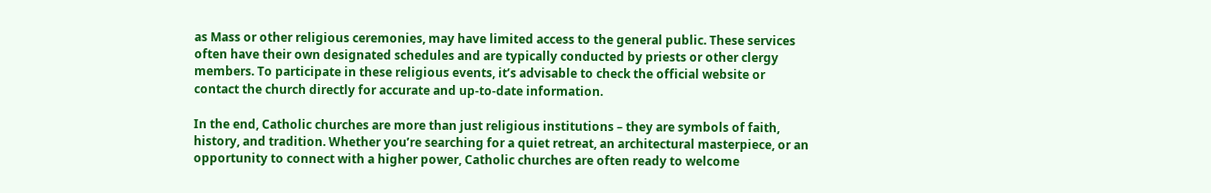as Mass or other religious ceremonies, may have limited access to the general public. These services often have their own designated schedules and are typically conducted by priests or other clergy members. To participate in these religious events, it’s advisable to check the official website or contact the church directly for accurate and up-to-date information.

In the end, Catholic churches are more than just religious institutions – they are symbols of faith, history, and tradition. Whether you’re searching for a quiet retreat, an architectural masterpiece, or an opportunity to connect with a higher power, Catholic churches are often ready to welcome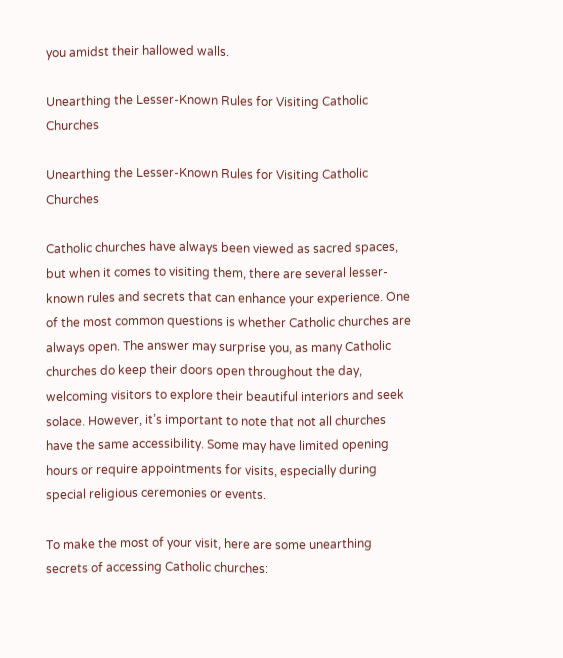you amidst their hallowed walls.

Unearthing the Lesser-Known Rules for Visiting Catholic Churches

Unearthing the Lesser-Known Rules for Visiting Catholic Churches

Catholic churches have always been viewed as sacred spaces, but when it comes to visiting them, there are several lesser-known rules and secrets that can enhance your experience. One of the most common questions is whether Catholic churches are always open. The answer may surprise you, as many Catholic churches do keep their doors open throughout the day, welcoming visitors to explore their beautiful interiors and seek solace. However, it’s important to note that not all churches have the same accessibility. Some may have limited opening hours or require appointments for visits, especially during special religious ceremonies or events.

To make the most of your visit, here are some unearthing secrets of accessing Catholic churches: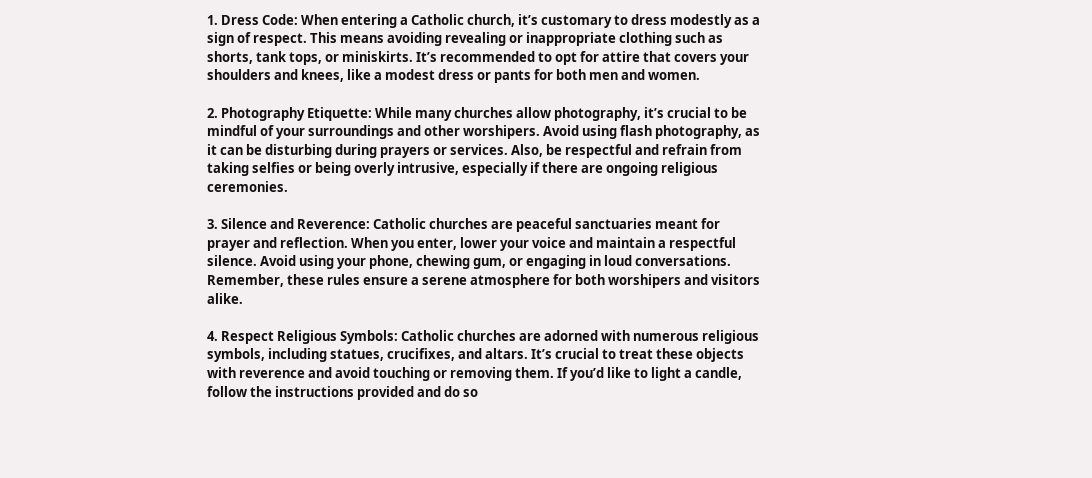1. Dress Code: When entering a Catholic church, it’s customary to dress modestly as a sign of respect. This means avoiding revealing or inappropriate clothing such as shorts, tank tops, or miniskirts. It’s recommended to opt for attire that covers your shoulders and knees, like a modest dress or pants for both men and women.

2. Photography Etiquette: While many churches allow photography, it’s crucial to be mindful of your surroundings and other worshipers. Avoid using flash photography, as it can be disturbing during prayers or services. Also, be respectful and refrain from taking selfies or being overly intrusive, especially if there are ongoing religious ceremonies.

3. Silence and Reverence: Catholic churches are peaceful sanctuaries meant for prayer and reflection. When you enter, lower your voice and maintain a respectful silence. Avoid using your phone, chewing gum, or engaging in loud conversations. Remember, these rules ensure a serene atmosphere for both worshipers and visitors alike.

4. Respect Religious Symbols: Catholic churches are adorned with numerous religious symbols, including statues, crucifixes, and altars. It’s crucial to treat these objects with reverence and avoid touching or removing them. If you’d like to light a candle, follow the instructions provided and do so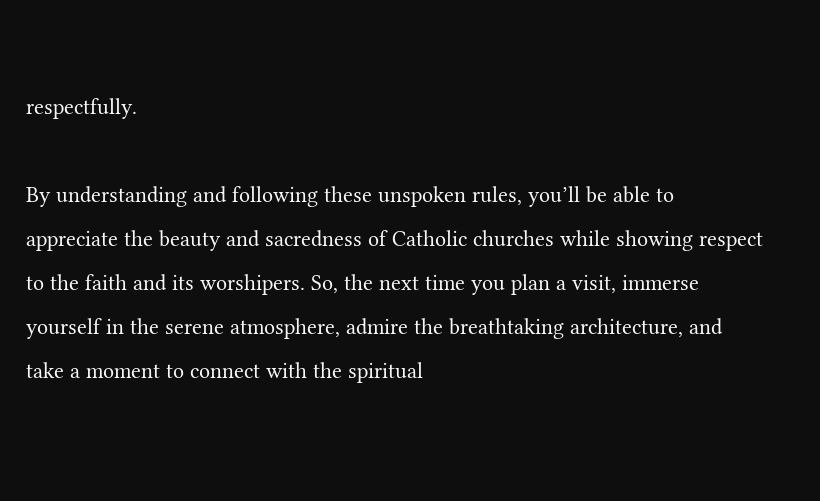respectfully.

By understanding and following these unspoken rules, you’ll be able to appreciate the beauty and sacredness of Catholic churches while showing respect to the faith and its worshipers. So, the next time you plan a visit, immerse yourself in the serene atmosphere, admire the breathtaking architecture, and take a moment to connect with the spiritual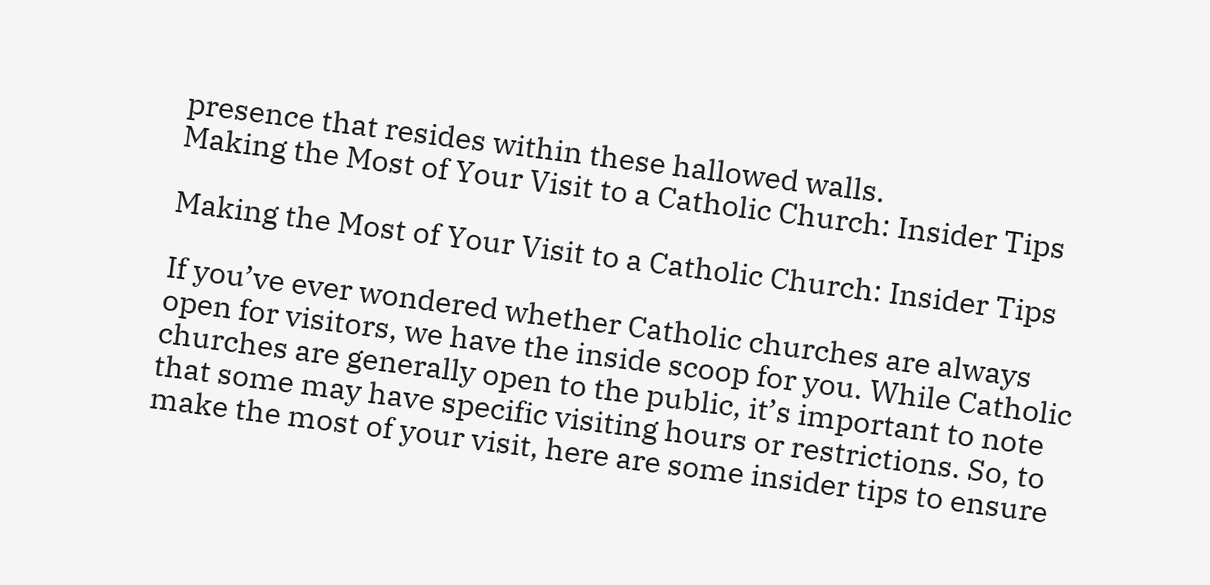presence that resides within these hallowed walls.
Making the Most of Your Visit to a Catholic Church: Insider Tips

Making the Most of Your Visit to a Catholic Church: Insider Tips

If you’ve ever wondered whether Catholic churches are always open for visitors, we have the inside scoop for you. While Catholic churches are generally open to the public, it’s important to note that some may have specific visiting hours or restrictions. So, to make the most of your visit, here are some insider tips to ensure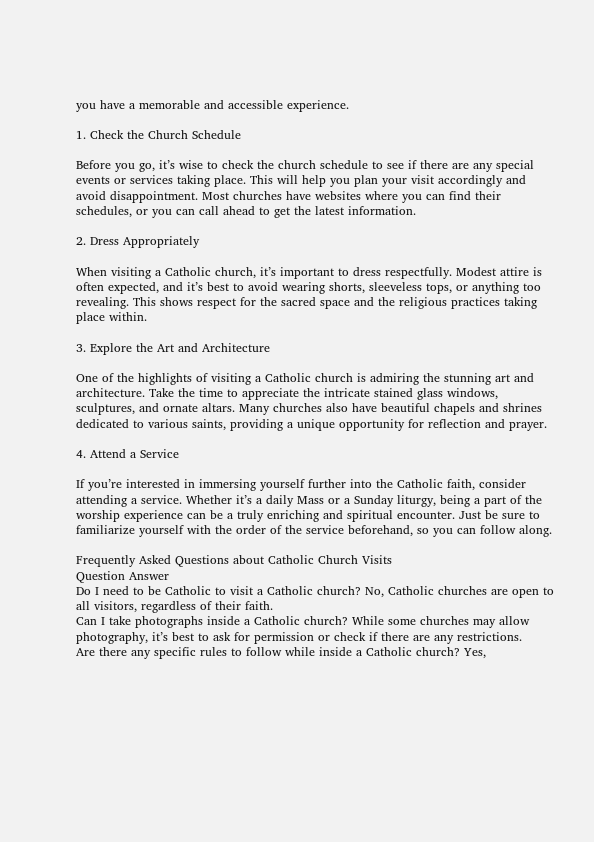you have a memorable and accessible experience.

1. Check the Church Schedule

Before you go, it’s wise to check the church schedule to see if there are any special events or services taking place. This will help you plan your visit accordingly and avoid disappointment. Most churches have websites where you can find their schedules, or you can call ahead to get the latest information.

2. Dress Appropriately

When visiting a Catholic church, it’s important to dress respectfully. Modest attire is often expected, and it’s best to avoid wearing shorts, sleeveless tops, or anything too revealing. This shows respect for the sacred space and the religious practices taking place within.

3. Explore the Art and Architecture

One of the highlights of visiting a Catholic church is admiring the stunning art and architecture. Take the time to appreciate the intricate stained glass windows, sculptures, and ornate altars. Many churches also have beautiful chapels and shrines dedicated to various saints, providing a unique opportunity for reflection and prayer.

4. Attend a Service

If you’re interested in immersing yourself further into the Catholic faith, consider attending a service. Whether it’s a daily Mass or a Sunday liturgy, being a part of the worship experience can be a truly enriching and spiritual encounter. Just be sure to familiarize yourself with the order of the service beforehand, so you can follow along.

Frequently Asked Questions about Catholic Church Visits
Question Answer
Do I need to be Catholic to visit a Catholic church? No, Catholic churches are open to all visitors, regardless of their faith.
Can I take photographs inside a Catholic church? While some churches may allow photography, it’s best to ask for permission or check if there are any restrictions.
Are there any specific rules to follow while inside a Catholic church? Yes,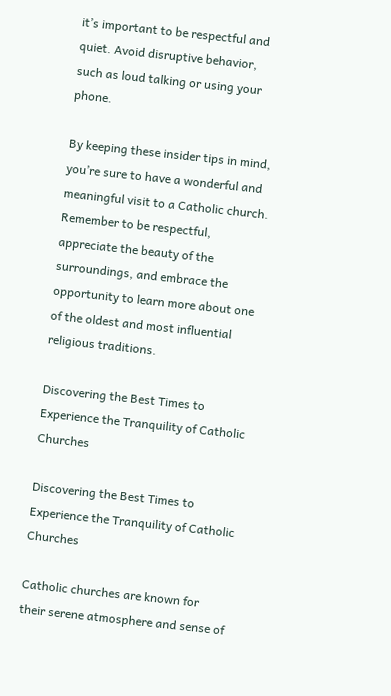it’s important to be respectful and quiet. Avoid disruptive behavior, such as loud talking or using your phone.

By keeping these insider tips in mind, you’re sure to have a wonderful and meaningful visit to a Catholic church. Remember to be respectful, appreciate the beauty of the surroundings, and embrace the opportunity to learn more about one of the oldest and most influential religious traditions.

Discovering the Best Times to Experience the Tranquility of Catholic Churches

Discovering the Best Times to Experience the Tranquility of Catholic Churches

Catholic churches are known for their serene atmosphere and sense of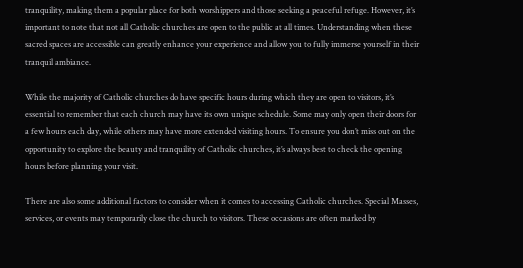tranquility, making them a popular place for both worshippers and those seeking a peaceful refuge. However, it’s important to note that not all Catholic churches are open to the public at all times. Understanding when these sacred spaces are accessible can greatly enhance your experience and allow you to fully immerse yourself in their tranquil ambiance.

While the majority of Catholic churches do have specific hours during which they are open to visitors, it’s essential to remember that each church may have its own unique schedule. Some may only open their doors for a few hours each day, while others may have more extended visiting hours. To ensure you don’t miss out on the opportunity to explore the beauty and tranquility of Catholic churches, it’s always best to check the opening hours before planning your visit.

There are also some additional factors to consider when it comes to accessing Catholic churches. Special Masses, services, or events may temporarily close the church to visitors. These occasions are often marked by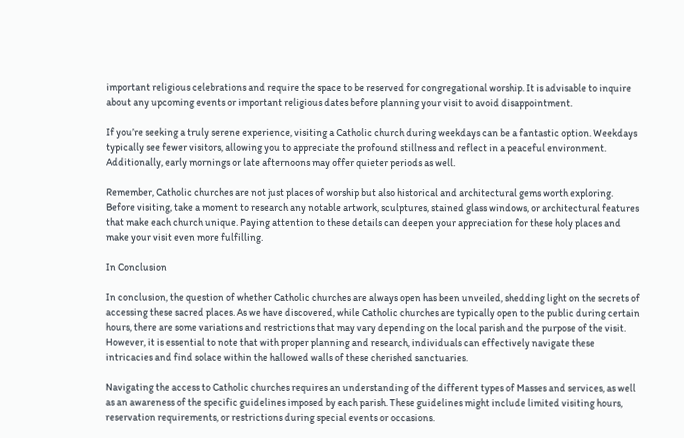important religious celebrations and require the space to be reserved for congregational worship. It is advisable to inquire about any upcoming events or important religious dates before planning your visit to avoid disappointment.

If you’re seeking a truly serene experience, visiting a Catholic church during weekdays can be a fantastic option. Weekdays typically see fewer visitors, allowing you to appreciate the profound stillness and reflect in a peaceful environment. Additionally, early mornings or late afternoons may offer quieter periods as well.

Remember, Catholic churches are not just places of worship but also historical and architectural gems worth exploring. Before visiting, take a moment to research any notable artwork, sculptures, stained glass windows, or architectural features that make each church unique. Paying attention to these details can deepen your appreciation for these holy places and make your visit even more fulfilling.

In Conclusion

In conclusion, the question of whether Catholic churches are always open has been unveiled, shedding light on the secrets of accessing these sacred places. As we have discovered, while Catholic churches are typically open to the public during certain hours, there are some variations and restrictions that may vary depending on the local parish and the purpose of the visit. However, it is essential to note that with proper planning and research, individuals can effectively navigate these intricacies and find solace within the hallowed walls of these cherished sanctuaries.

Navigating the access to Catholic churches requires an understanding of the different types of Masses and services, as well as an awareness of the specific guidelines imposed by each parish. These guidelines might include limited visiting hours, reservation requirements, or restrictions during special events or occasions.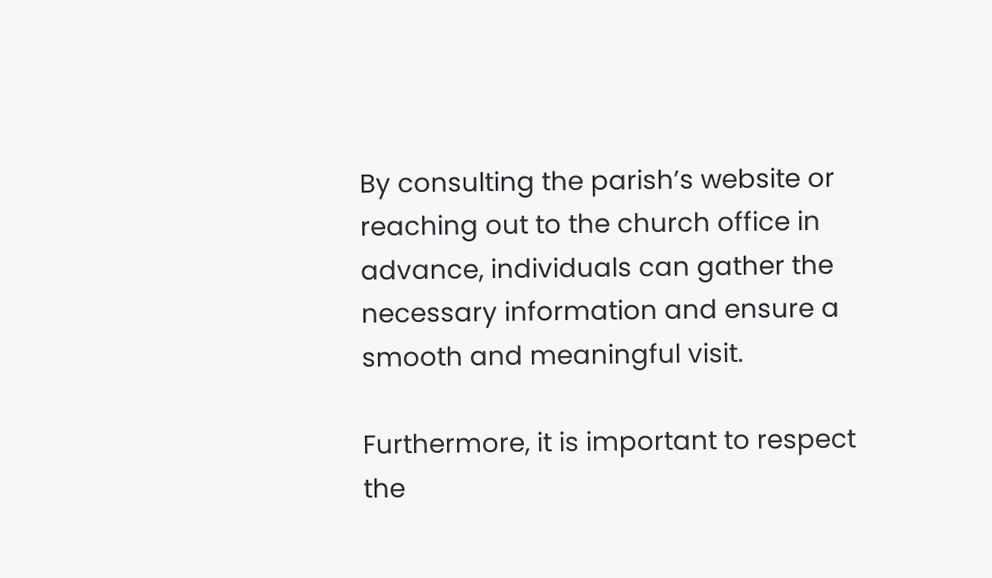By consulting the parish’s website or reaching out to the church office in advance, individuals can gather the necessary information and ensure a smooth and meaningful visit.

Furthermore, it is important to respect the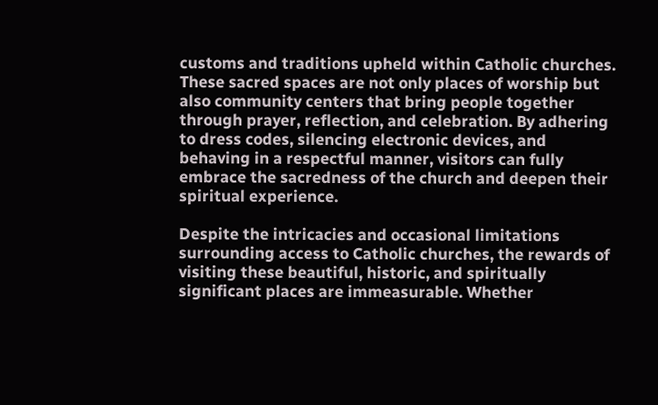customs and traditions upheld within Catholic churches. These sacred spaces are not only places of worship but also community centers that bring people together through prayer, reflection, and celebration. By adhering to dress codes, silencing electronic devices, and behaving in a respectful manner, visitors can fully embrace the sacredness of the church and deepen their spiritual experience.

Despite the intricacies and occasional limitations surrounding access to Catholic churches, the rewards of visiting these beautiful, historic, and spiritually significant places are immeasurable. Whether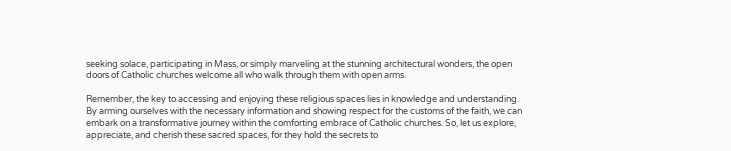seeking solace, participating in Mass, or simply marveling at the stunning architectural wonders, the open doors of Catholic churches welcome all who walk through them with open arms.

Remember, the key to accessing and enjoying these religious spaces lies in knowledge and understanding. By arming ourselves with the necessary information and showing respect for the customs of the faith, we can embark on a transformative journey within the comforting embrace of Catholic churches. So, let us explore, appreciate, and cherish these sacred spaces, for they hold the secrets to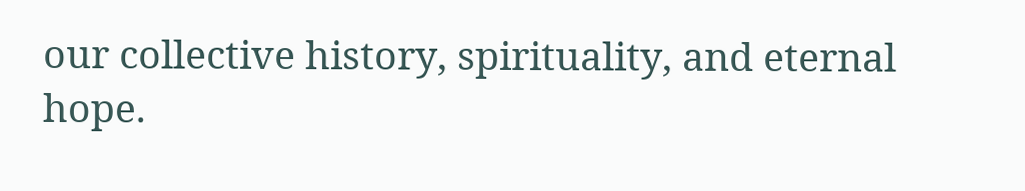our collective history, spirituality, and eternal hope.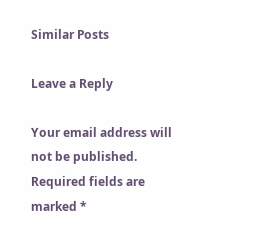Similar Posts

Leave a Reply

Your email address will not be published. Required fields are marked *